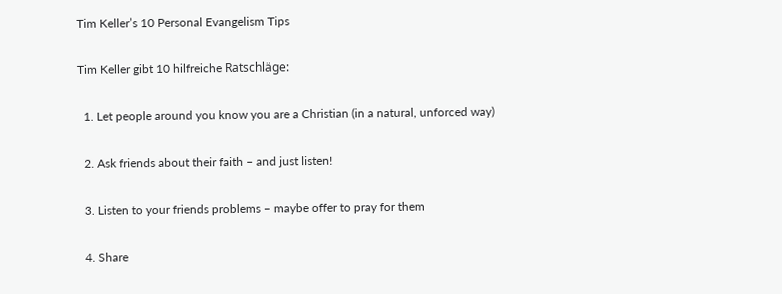Tim Keller’s 10 Personal Evangelism Tips

Tim Keller gibt 10 hilfreiche Ratschläge:

  1. Let people around you know you are a Christian (in a natural, unforced way)

  2. Ask friends about their faith – and just listen!

  3. Listen to your friends problems – maybe offer to pray for them

  4. Share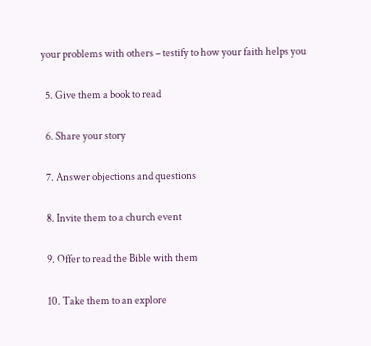your problems with others – testify to how your faith helps you

  5. Give them a book to read

  6. Share your story

  7. Answer objections and questions

  8. Invite them to a church event

  9. Offer to read the Bible with them

  10. Take them to an explore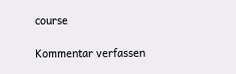course

Kommentar verfassen